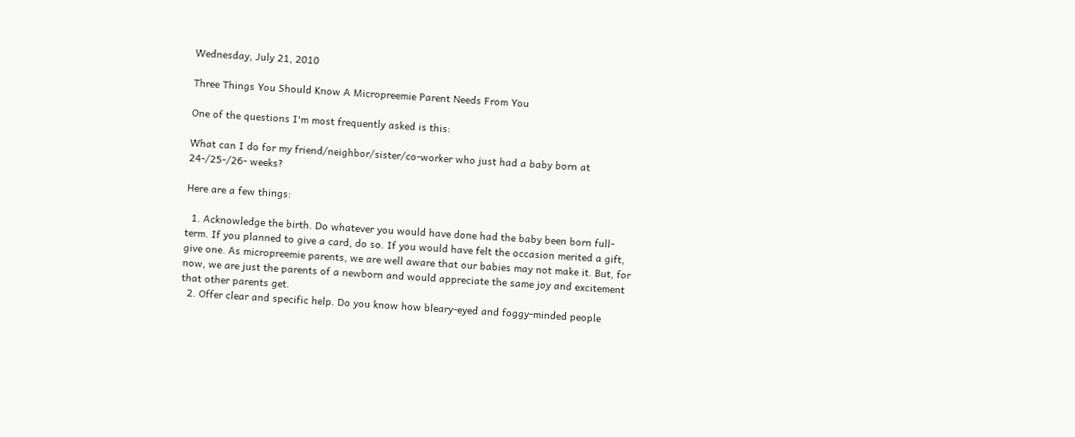Wednesday, July 21, 2010

Three Things You Should Know A Micropreemie Parent Needs From You

One of the questions I'm most frequently asked is this:

What can I do for my friend/neighbor/sister/co-worker who just had a baby born at 24-/25-/26- weeks?

Here are a few things:

  1. Acknowledge the birth. Do whatever you would have done had the baby been born full-term. If you planned to give a card, do so. If you would have felt the occasion merited a gift, give one. As micropreemie parents, we are well aware that our babies may not make it. But, for now, we are just the parents of a newborn and would appreciate the same joy and excitement that other parents get.
  2. Offer clear and specific help. Do you know how bleary-eyed and foggy-minded people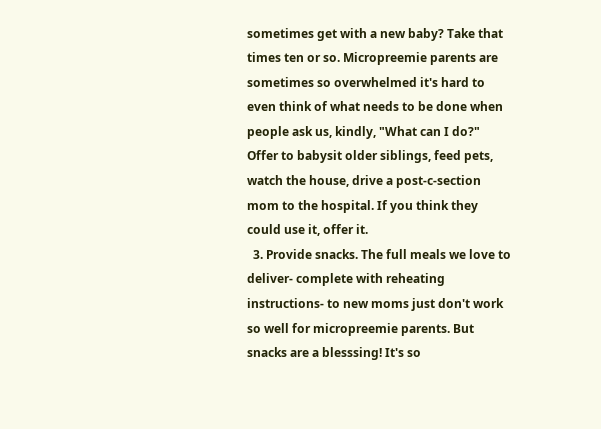sometimes get with a new baby? Take that times ten or so. Micropreemie parents are sometimes so overwhelmed it's hard to even think of what needs to be done when people ask us, kindly, "What can I do?" Offer to babysit older siblings, feed pets, watch the house, drive a post-c-section mom to the hospital. If you think they could use it, offer it.
  3. Provide snacks. The full meals we love to deliver- complete with reheating instructions- to new moms just don't work so well for micropreemie parents. But snacks are a blesssing! It's so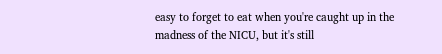easy to forget to eat when you're caught up in the madness of the NICU, but it's still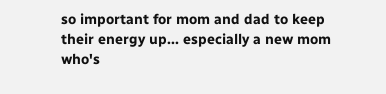so important for mom and dad to keep their energy up... especially a new mom who's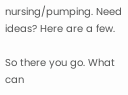nursing/pumping. Need ideas? Here are a few.

So there you go. What can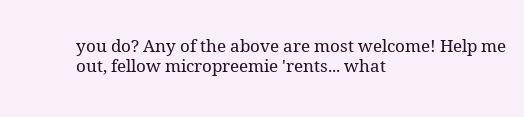you do? Any of the above are most welcome! Help me out, fellow micropreemie 'rents... what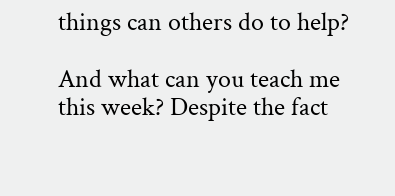things can others do to help?

And what can you teach me this week? Despite the fact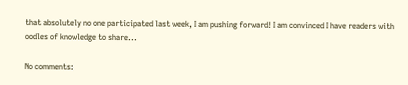that absolutely no one participated last week, I am pushing forward! I am convinced I have readers with oodles of knowledge to share...

No comments: